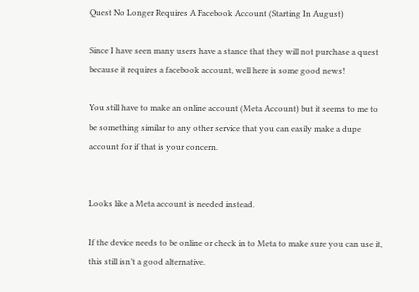Quest No Longer Requires A Facebook Account (Starting In August)

Since I have seen many users have a stance that they will not purchase a quest because it requires a facebook account, well here is some good news!

You still have to make an online account (Meta Account) but it seems to me to be something similar to any other service that you can easily make a dupe account for if that is your concern.


Looks like a Meta account is needed instead.

If the device needs to be online or check in to Meta to make sure you can use it, this still isn’t a good alternative.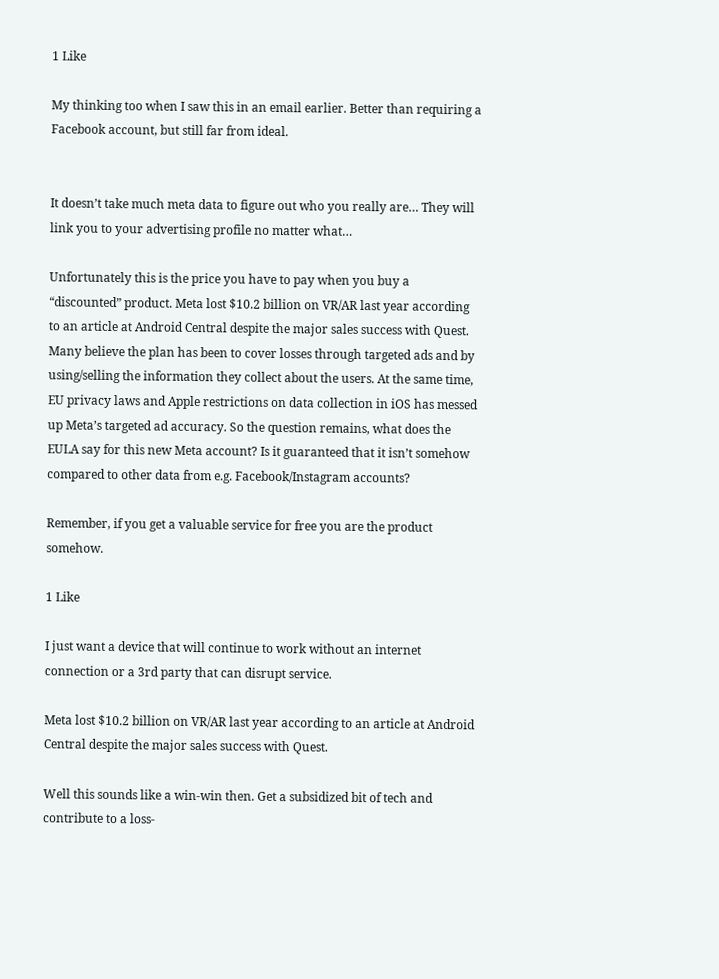1 Like

My thinking too when I saw this in an email earlier. Better than requiring a Facebook account, but still far from ideal.


It doesn’t take much meta data to figure out who you really are… They will link you to your advertising profile no matter what…

Unfortunately this is the price you have to pay when you buy a “discounted” product. Meta lost $10.2 billion on VR/AR last year according to an article at Android Central despite the major sales success with Quest. Many believe the plan has been to cover losses through targeted ads and by using/selling the information they collect about the users. At the same time, EU privacy laws and Apple restrictions on data collection in iOS has messed up Meta’s targeted ad accuracy. So the question remains, what does the EULA say for this new Meta account? Is it guaranteed that it isn’t somehow compared to other data from e.g. Facebook/Instagram accounts?

Remember, if you get a valuable service for free you are the product somehow.

1 Like

I just want a device that will continue to work without an internet connection or a 3rd party that can disrupt service.

Meta lost $10.2 billion on VR/AR last year according to an article at Android Central despite the major sales success with Quest.

Well this sounds like a win-win then. Get a subsidized bit of tech and contribute to a loss-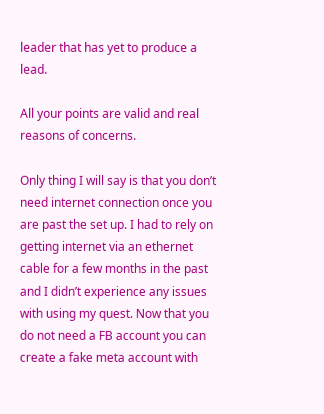leader that has yet to produce a lead.

All your points are valid and real reasons of concerns.

Only thing I will say is that you don’t need internet connection once you are past the set up. I had to rely on getting internet via an ethernet cable for a few months in the past and I didn’t experience any issues with using my quest. Now that you do not need a FB account you can create a fake meta account with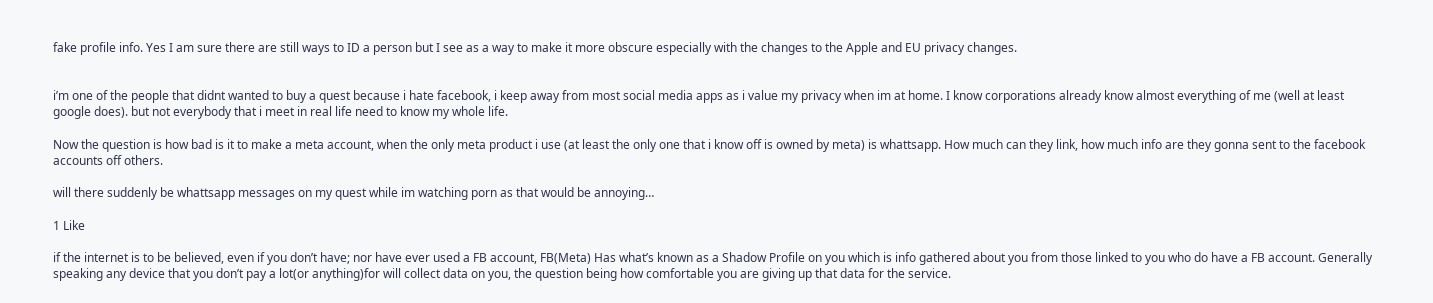fake profile info. Yes I am sure there are still ways to ID a person but I see as a way to make it more obscure especially with the changes to the Apple and EU privacy changes.


i’m one of the people that didnt wanted to buy a quest because i hate facebook, i keep away from most social media apps as i value my privacy when im at home. I know corporations already know almost everything of me (well at least google does). but not everybody that i meet in real life need to know my whole life.

Now the question is how bad is it to make a meta account, when the only meta product i use (at least the only one that i know off is owned by meta) is whattsapp. How much can they link, how much info are they gonna sent to the facebook accounts off others.

will there suddenly be whattsapp messages on my quest while im watching porn as that would be annoying…

1 Like

if the internet is to be believed, even if you don’t have; nor have ever used a FB account, FB(Meta) Has what’s known as a Shadow Profile on you which is info gathered about you from those linked to you who do have a FB account. Generally speaking any device that you don’t pay a lot(or anything)for will collect data on you, the question being how comfortable you are giving up that data for the service.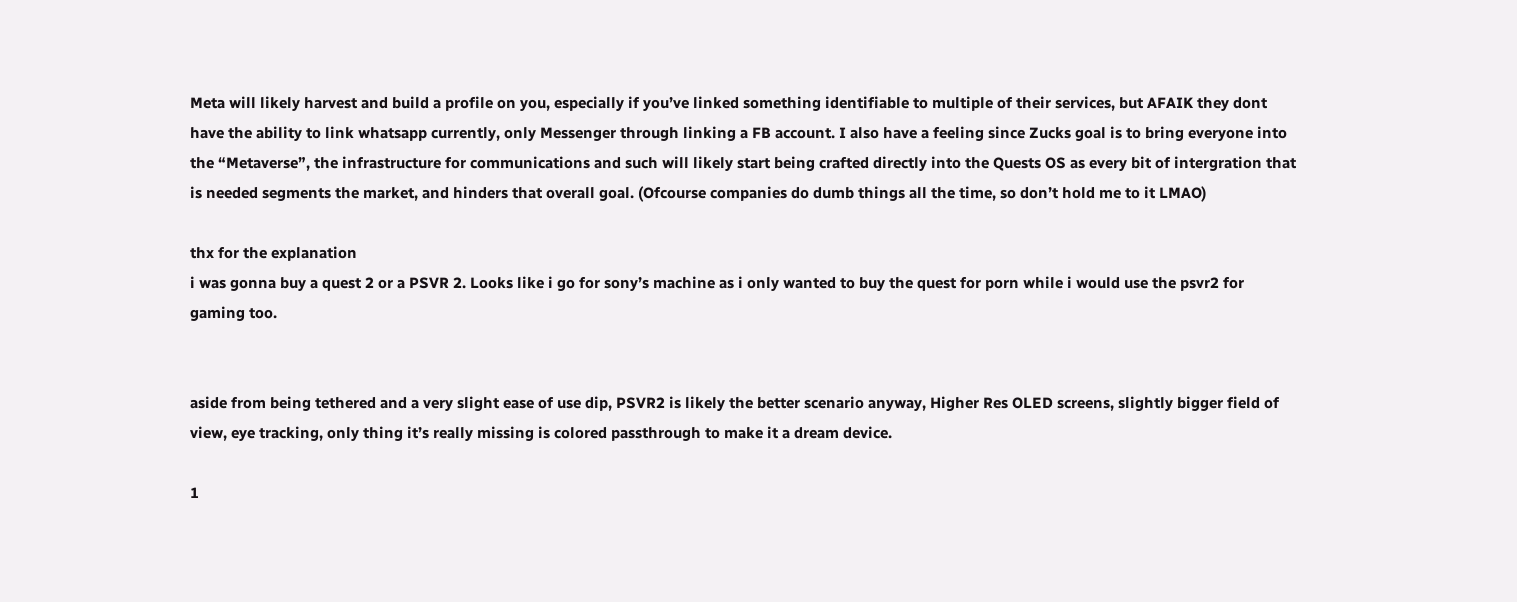Meta will likely harvest and build a profile on you, especially if you’ve linked something identifiable to multiple of their services, but AFAIK they dont have the ability to link whatsapp currently, only Messenger through linking a FB account. I also have a feeling since Zucks goal is to bring everyone into the “Metaverse”, the infrastructure for communications and such will likely start being crafted directly into the Quests OS as every bit of intergration that is needed segments the market, and hinders that overall goal. (Ofcourse companies do dumb things all the time, so don’t hold me to it LMAO)

thx for the explanation
i was gonna buy a quest 2 or a PSVR 2. Looks like i go for sony’s machine as i only wanted to buy the quest for porn while i would use the psvr2 for gaming too.


aside from being tethered and a very slight ease of use dip, PSVR2 is likely the better scenario anyway, Higher Res OLED screens, slightly bigger field of view, eye tracking, only thing it’s really missing is colored passthrough to make it a dream device.

1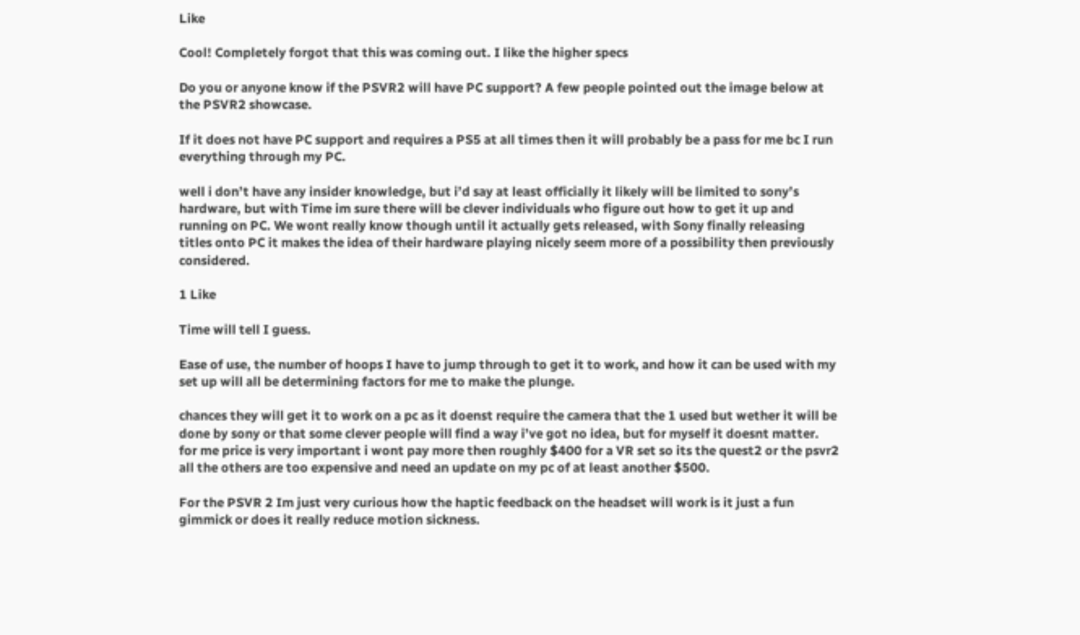Like

Cool! Completely forgot that this was coming out. I like the higher specs

Do you or anyone know if the PSVR2 will have PC support? A few people pointed out the image below at the PSVR2 showcase.

If it does not have PC support and requires a PS5 at all times then it will probably be a pass for me bc I run everything through my PC.

well i don’t have any insider knowledge, but i’d say at least officially it likely will be limited to sony’s hardware, but with Time im sure there will be clever individuals who figure out how to get it up and running on PC. We wont really know though until it actually gets released, with Sony finally releasing titles onto PC it makes the idea of their hardware playing nicely seem more of a possibility then previously considered.

1 Like

Time will tell I guess.

Ease of use, the number of hoops I have to jump through to get it to work, and how it can be used with my set up will all be determining factors for me to make the plunge.

chances they will get it to work on a pc as it doenst require the camera that the 1 used but wether it will be done by sony or that some clever people will find a way i’ve got no idea, but for myself it doesnt matter.
for me price is very important i wont pay more then roughly $400 for a VR set so its the quest2 or the psvr2 all the others are too expensive and need an update on my pc of at least another $500.

For the PSVR 2 Im just very curious how the haptic feedback on the headset will work is it just a fun gimmick or does it really reduce motion sickness.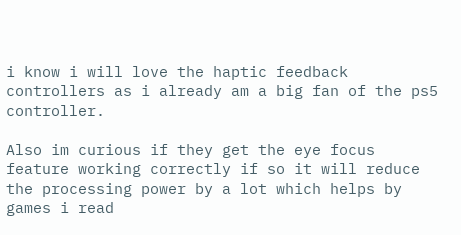i know i will love the haptic feedback controllers as i already am a big fan of the ps5 controller.

Also im curious if they get the eye focus feature working correctly if so it will reduce the processing power by a lot which helps by games i read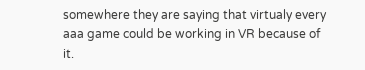somewhere they are saying that virtualy every aaa game could be working in VR because of it.